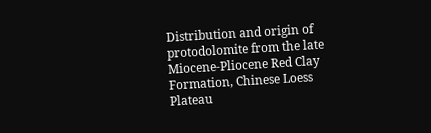Distribution and origin of protodolomite from the late Miocene-Pliocene Red Clay Formation, Chinese Loess Plateau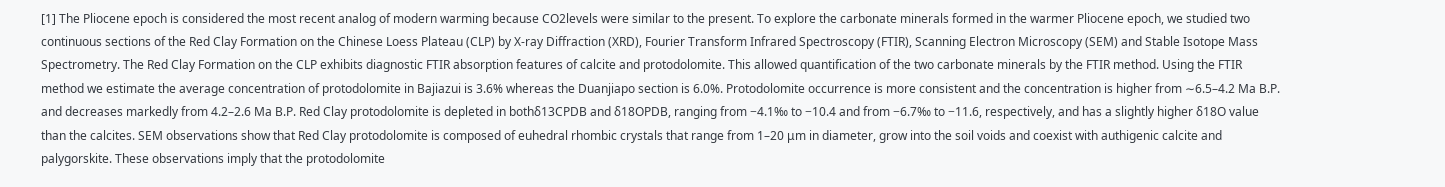[1] The Pliocene epoch is considered the most recent analog of modern warming because CO2levels were similar to the present. To explore the carbonate minerals formed in the warmer Pliocene epoch, we studied two continuous sections of the Red Clay Formation on the Chinese Loess Plateau (CLP) by X-ray Diffraction (XRD), Fourier Transform Infrared Spectroscopy (FTIR), Scanning Electron Microscopy (SEM) and Stable Isotope Mass Spectrometry. The Red Clay Formation on the CLP exhibits diagnostic FTIR absorption features of calcite and protodolomite. This allowed quantification of the two carbonate minerals by the FTIR method. Using the FTIR method we estimate the average concentration of protodolomite in Bajiazui is 3.6% whereas the Duanjiapo section is 6.0%. Protodolomite occurrence is more consistent and the concentration is higher from ∼6.5–4.2 Ma B.P. and decreases markedly from 4.2–2.6 Ma B.P. Red Clay protodolomite is depleted in bothδ13CPDB and δ18OPDB, ranging from −4.1‰ to −10.4 and from −6.7‰ to −11.6, respectively, and has a slightly higher δ18O value than the calcites. SEM observations show that Red Clay protodolomite is composed of euhedral rhombic crystals that range from 1–20 μm in diameter, grow into the soil voids and coexist with authigenic calcite and palygorskite. These observations imply that the protodolomite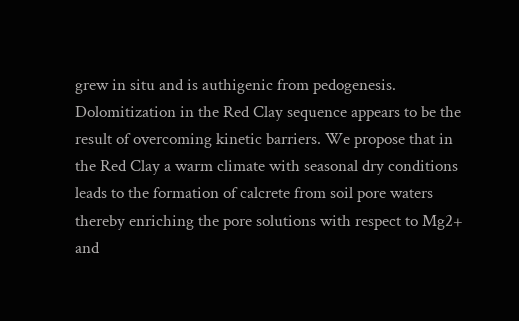grew in situ and is authigenic from pedogenesis. Dolomitization in the Red Clay sequence appears to be the result of overcoming kinetic barriers. We propose that in the Red Clay a warm climate with seasonal dry conditions leads to the formation of calcrete from soil pore waters thereby enriching the pore solutions with respect to Mg2+ and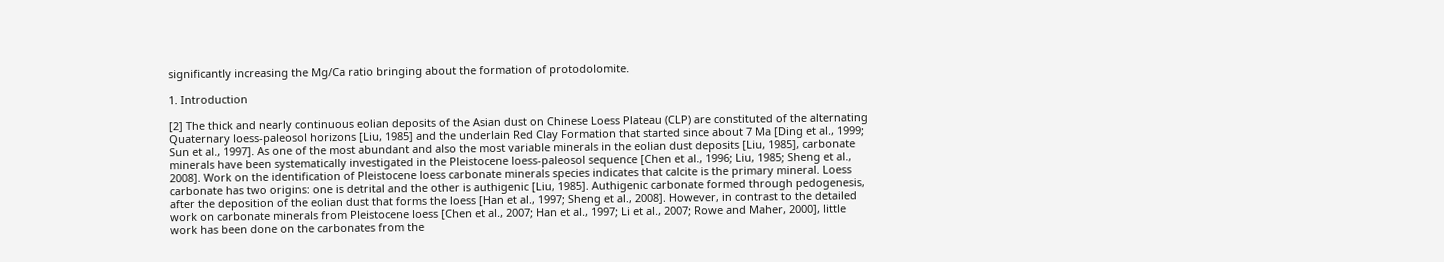significantly increasing the Mg/Ca ratio bringing about the formation of protodolomite.

1. Introduction

[2] The thick and nearly continuous eolian deposits of the Asian dust on Chinese Loess Plateau (CLP) are constituted of the alternating Quaternary loess-paleosol horizons [Liu, 1985] and the underlain Red Clay Formation that started since about 7 Ma [Ding et al., 1999; Sun et al., 1997]. As one of the most abundant and also the most variable minerals in the eolian dust deposits [Liu, 1985], carbonate minerals have been systematically investigated in the Pleistocene loess-paleosol sequence [Chen et al., 1996; Liu, 1985; Sheng et al., 2008]. Work on the identification of Pleistocene loess carbonate minerals species indicates that calcite is the primary mineral. Loess carbonate has two origins: one is detrital and the other is authigenic [Liu, 1985]. Authigenic carbonate formed through pedogenesis, after the deposition of the eolian dust that forms the loess [Han et al., 1997; Sheng et al., 2008]. However, in contrast to the detailed work on carbonate minerals from Pleistocene loess [Chen et al., 2007; Han et al., 1997; Li et al., 2007; Rowe and Maher, 2000], little work has been done on the carbonates from the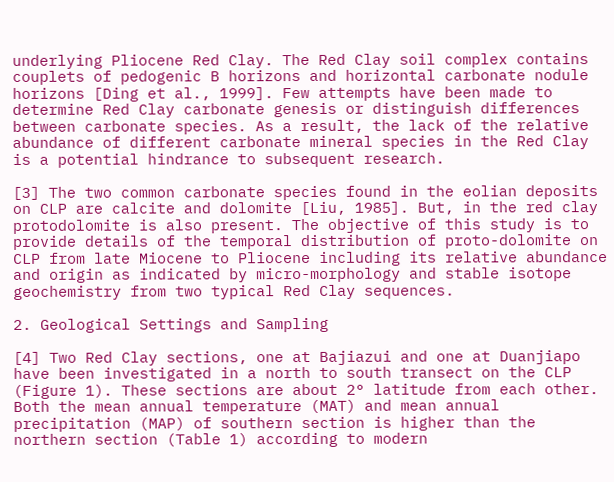underlying Pliocene Red Clay. The Red Clay soil complex contains couplets of pedogenic B horizons and horizontal carbonate nodule horizons [Ding et al., 1999]. Few attempts have been made to determine Red Clay carbonate genesis or distinguish differences between carbonate species. As a result, the lack of the relative abundance of different carbonate mineral species in the Red Clay is a potential hindrance to subsequent research.

[3] The two common carbonate species found in the eolian deposits on CLP are calcite and dolomite [Liu, 1985]. But, in the red clay protodolomite is also present. The objective of this study is to provide details of the temporal distribution of proto-dolomite on CLP from late Miocene to Pliocene including its relative abundance and origin as indicated by micro-morphology and stable isotope geochemistry from two typical Red Clay sequences.

2. Geological Settings and Sampling

[4] Two Red Clay sections, one at Bajiazui and one at Duanjiapo have been investigated in a north to south transect on the CLP (Figure 1). These sections are about 2° latitude from each other. Both the mean annual temperature (MAT) and mean annual precipitation (MAP) of southern section is higher than the northern section (Table 1) according to modern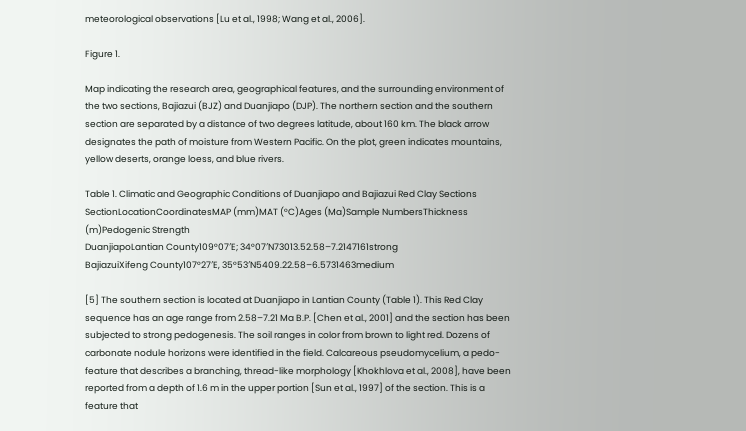meteorological observations [Lu et al., 1998; Wang et al., 2006].

Figure 1.

Map indicating the research area, geographical features, and the surrounding environment of the two sections, Bajiazui (BJZ) and Duanjiapo (DJP). The northern section and the southern section are separated by a distance of two degrees latitude, about 160 km. The black arrow designates the path of moisture from Western Pacific. On the plot, green indicates mountains, yellow deserts, orange loess, and blue rivers.

Table 1. Climatic and Geographic Conditions of Duanjiapo and Bajiazui Red Clay Sections
SectionLocationCoordinatesMAP (mm)MAT (°C)Ages (Ma)Sample NumbersThickness (m)Pedogenic Strength
DuanjiapoLantian County109°07′E; 34°07′N73013.52.58–7.2147161strong
BajiazuiXifeng County107°27′E, 35°53′N5409.22.58–6.5731463medium

[5] The southern section is located at Duanjiapo in Lantian County (Table 1). This Red Clay sequence has an age range from 2.58–7.21 Ma B.P. [Chen et al., 2001] and the section has been subjected to strong pedogenesis. The soil ranges in color from brown to light red. Dozens of carbonate nodule horizons were identified in the field. Calcareous pseudomycelium, a pedo-feature that describes a branching, thread-like morphology [Khokhlova et al., 2008], have been reported from a depth of 1.6 m in the upper portion [Sun et al., 1997] of the section. This is a feature that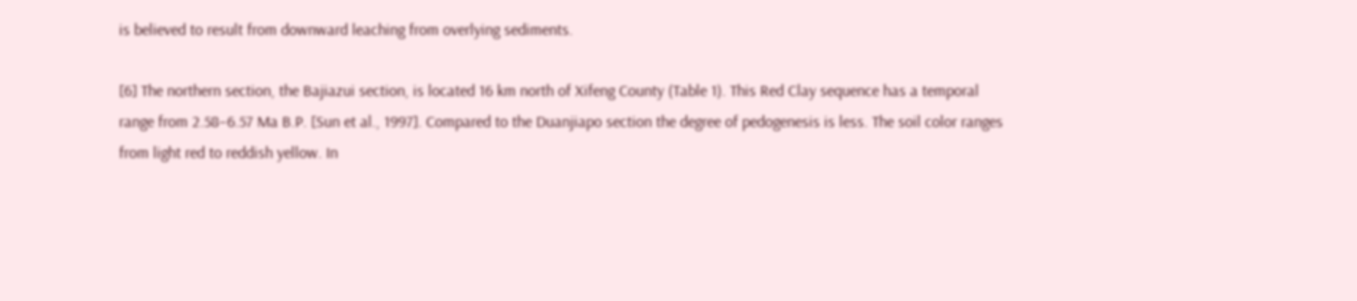is believed to result from downward leaching from overlying sediments.

[6] The northern section, the Bajiazui section, is located 16 km north of Xifeng County (Table 1). This Red Clay sequence has a temporal range from 2.58–6.57 Ma B.P. [Sun et al., 1997]. Compared to the Duanjiapo section the degree of pedogenesis is less. The soil color ranges from light red to reddish yellow. In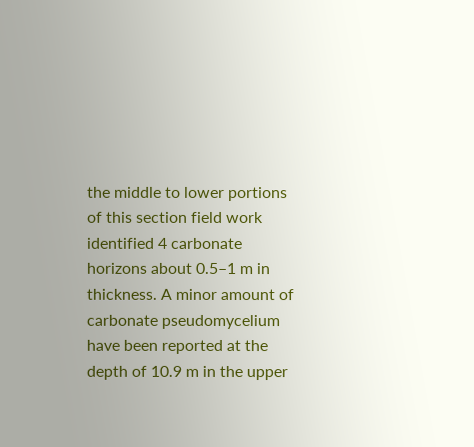the middle to lower portions of this section field work identified 4 carbonate horizons about 0.5–1 m in thickness. A minor amount of carbonate pseudomycelium have been reported at the depth of 10.9 m in the upper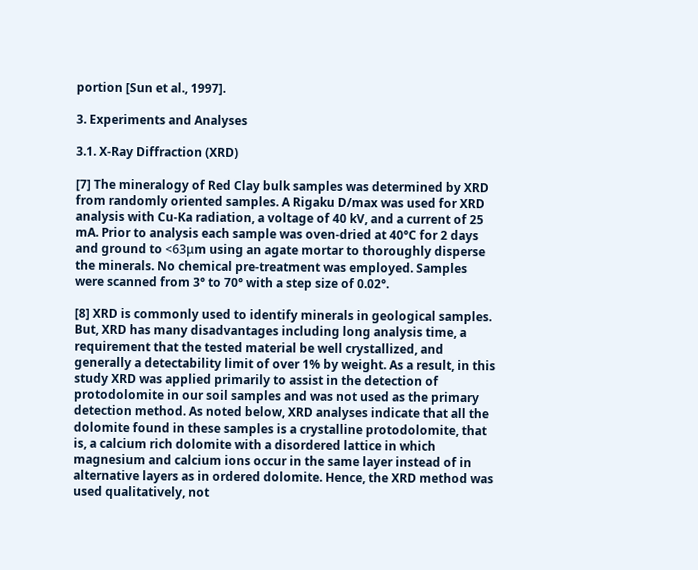portion [Sun et al., 1997].

3. Experiments and Analyses

3.1. X-Ray Diffraction (XRD)

[7] The mineralogy of Red Clay bulk samples was determined by XRD from randomly oriented samples. A Rigaku D/max was used for XRD analysis with Cu-Ka radiation, a voltage of 40 kV, and a current of 25 mA. Prior to analysis each sample was oven-dried at 40°C for 2 days and ground to <63μm using an agate mortar to thoroughly disperse the minerals. No chemical pre-treatment was employed. Samples were scanned from 3° to 70° with a step size of 0.02°.

[8] XRD is commonly used to identify minerals in geological samples. But, XRD has many disadvantages including long analysis time, a requirement that the tested material be well crystallized, and generally a detectability limit of over 1% by weight. As a result, in this study XRD was applied primarily to assist in the detection of protodolomite in our soil samples and was not used as the primary detection method. As noted below, XRD analyses indicate that all the dolomite found in these samples is a crystalline protodolomite, that is, a calcium rich dolomite with a disordered lattice in which magnesium and calcium ions occur in the same layer instead of in alternative layers as in ordered dolomite. Hence, the XRD method was used qualitatively, not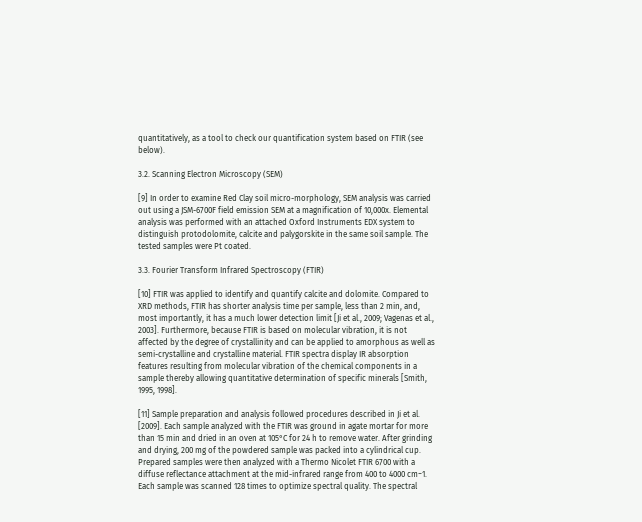quantitatively, as a tool to check our quantification system based on FTIR (see below).

3.2. Scanning Electron Microscopy (SEM)

[9] In order to examine Red Clay soil micro-morphology, SEM analysis was carried out using a JSM-6700F field emission SEM at a magnification of 10,000x. Elemental analysis was performed with an attached Oxford Instruments EDX system to distinguish protodolomite, calcite and palygorskite in the same soil sample. The tested samples were Pt coated.

3.3. Fourier Transform Infrared Spectroscopy (FTIR)

[10] FTIR was applied to identify and quantify calcite and dolomite. Compared to XRD methods, FTIR has shorter analysis time per sample, less than 2 min, and, most importantly, it has a much lower detection limit [Ji et al., 2009; Vagenas et al., 2003]. Furthermore, because FTIR is based on molecular vibration, it is not affected by the degree of crystallinity and can be applied to amorphous as well as semi-crystalline and crystalline material. FTIR spectra display IR absorption features resulting from molecular vibration of the chemical components in a sample thereby allowing quantitative determination of specific minerals [Smith, 1995, 1998].

[11] Sample preparation and analysis followed procedures described in Ji et al. [2009]. Each sample analyzed with the FTIR was ground in agate mortar for more than 15 min and dried in an oven at 105°C for 24 h to remove water. After grinding and drying, 200 mg of the powdered sample was packed into a cylindrical cup. Prepared samples were then analyzed with a Thermo Nicolet FTIR 6700 with a diffuse reflectance attachment at the mid-infrared range from 400 to 4000 cm−1. Each sample was scanned 128 times to optimize spectral quality. The spectral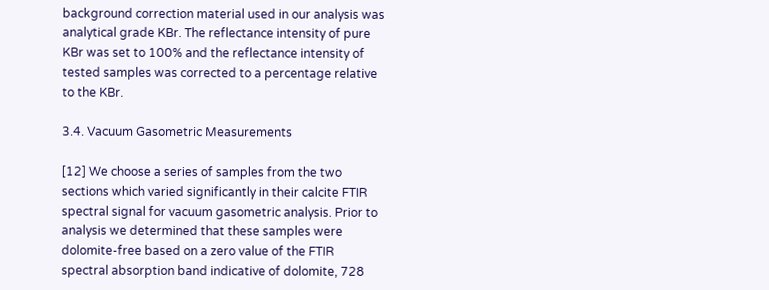background correction material used in our analysis was analytical grade KBr. The reflectance intensity of pure KBr was set to 100% and the reflectance intensity of tested samples was corrected to a percentage relative to the KBr.

3.4. Vacuum Gasometric Measurements

[12] We choose a series of samples from the two sections which varied significantly in their calcite FTIR spectral signal for vacuum gasometric analysis. Prior to analysis we determined that these samples were dolomite-free based on a zero value of the FTIR spectral absorption band indicative of dolomite, 728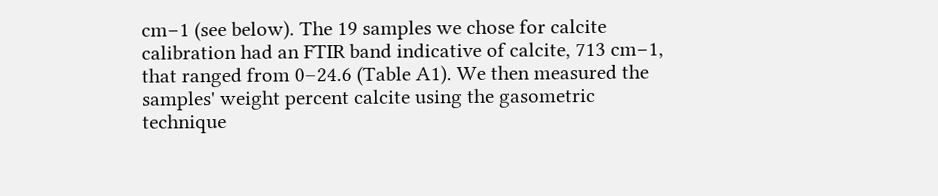cm−1 (see below). The 19 samples we chose for calcite calibration had an FTIR band indicative of calcite, 713 cm−1, that ranged from 0–24.6 (Table A1). We then measured the samples' weight percent calcite using the gasometric technique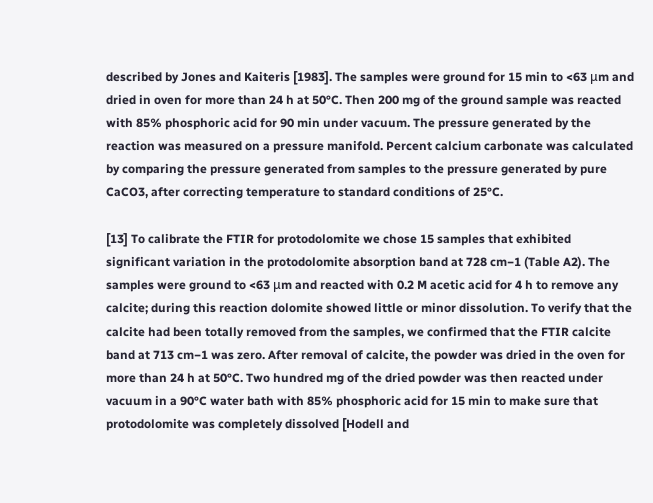described by Jones and Kaiteris [1983]. The samples were ground for 15 min to <63 μm and dried in oven for more than 24 h at 50°C. Then 200 mg of the ground sample was reacted with 85% phosphoric acid for 90 min under vacuum. The pressure generated by the reaction was measured on a pressure manifold. Percent calcium carbonate was calculated by comparing the pressure generated from samples to the pressure generated by pure CaCO3, after correcting temperature to standard conditions of 25°C.

[13] To calibrate the FTIR for protodolomite we chose 15 samples that exhibited significant variation in the protodolomite absorption band at 728 cm−1 (Table A2). The samples were ground to <63 μm and reacted with 0.2 M acetic acid for 4 h to remove any calcite; during this reaction dolomite showed little or minor dissolution. To verify that the calcite had been totally removed from the samples, we confirmed that the FTIR calcite band at 713 cm−1 was zero. After removal of calcite, the powder was dried in the oven for more than 24 h at 50°C. Two hundred mg of the dried powder was then reacted under vacuum in a 90°C water bath with 85% phosphoric acid for 15 min to make sure that protodolomite was completely dissolved [Hodell and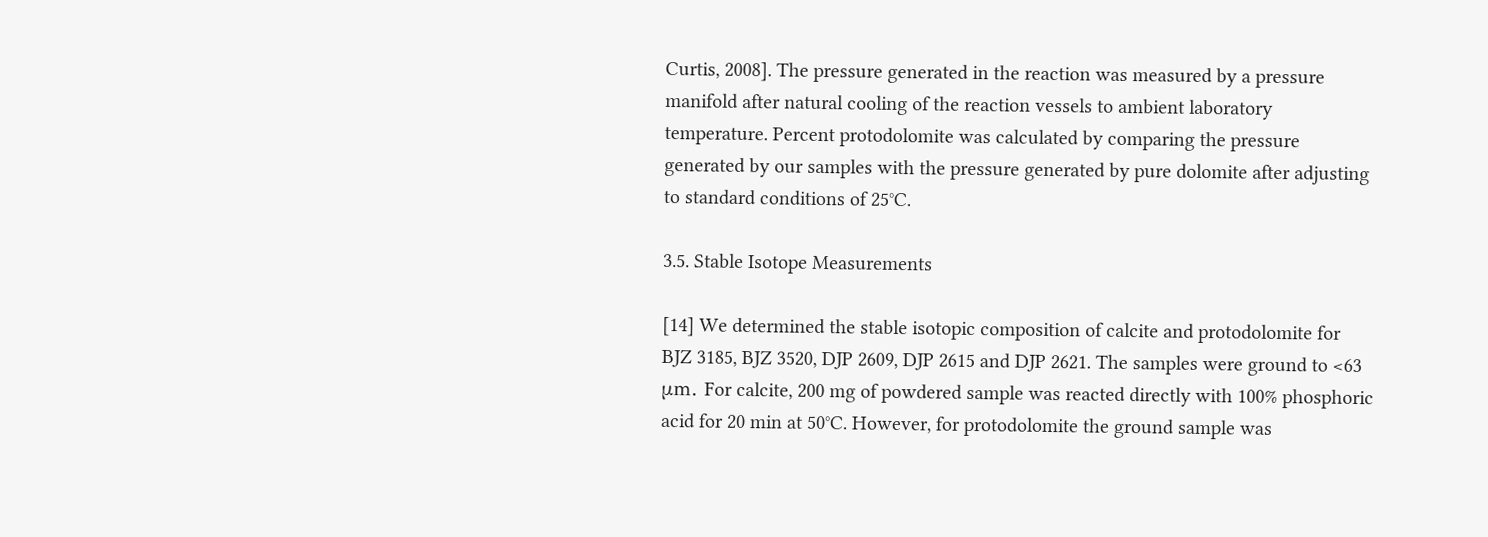Curtis, 2008]. The pressure generated in the reaction was measured by a pressure manifold after natural cooling of the reaction vessels to ambient laboratory temperature. Percent protodolomite was calculated by comparing the pressure generated by our samples with the pressure generated by pure dolomite after adjusting to standard conditions of 25°C.

3.5. Stable Isotope Measurements

[14] We determined the stable isotopic composition of calcite and protodolomite for BJZ 3185, BJZ 3520, DJP 2609, DJP 2615 and DJP 2621. The samples were ground to <63 μm. For calcite, 200 mg of powdered sample was reacted directly with 100% phosphoric acid for 20 min at 50°C. However, for protodolomite the ground sample was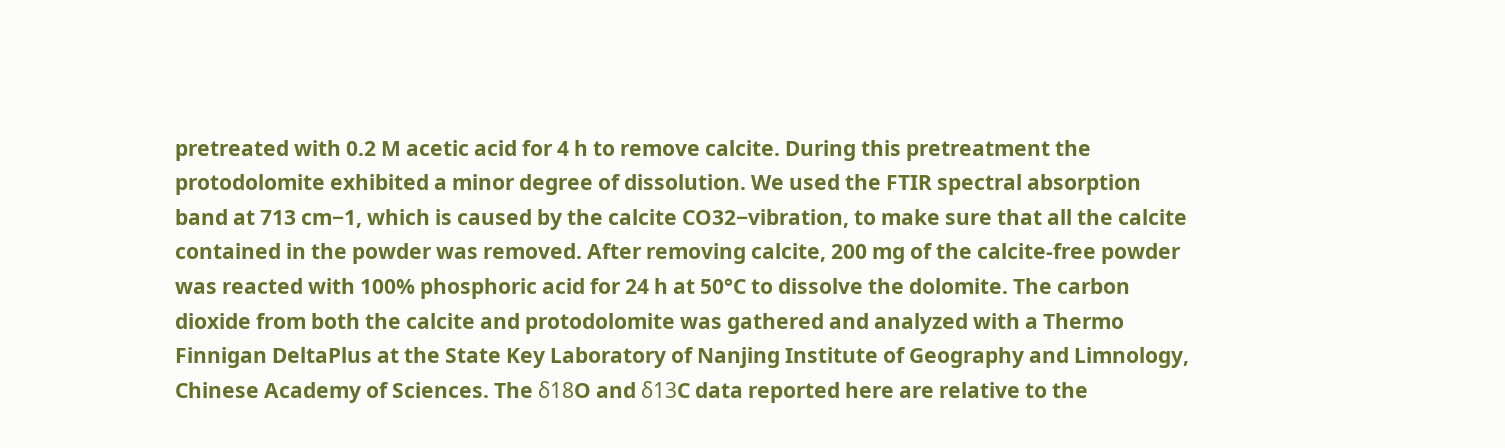pretreated with 0.2 M acetic acid for 4 h to remove calcite. During this pretreatment the protodolomite exhibited a minor degree of dissolution. We used the FTIR spectral absorption band at 713 cm−1, which is caused by the calcite CO32−vibration, to make sure that all the calcite contained in the powder was removed. After removing calcite, 200 mg of the calcite-free powder was reacted with 100% phosphoric acid for 24 h at 50°C to dissolve the dolomite. The carbon dioxide from both the calcite and protodolomite was gathered and analyzed with a Thermo Finnigan DeltaPlus at the State Key Laboratory of Nanjing Institute of Geography and Limnology, Chinese Academy of Sciences. The δ18O and δ13C data reported here are relative to the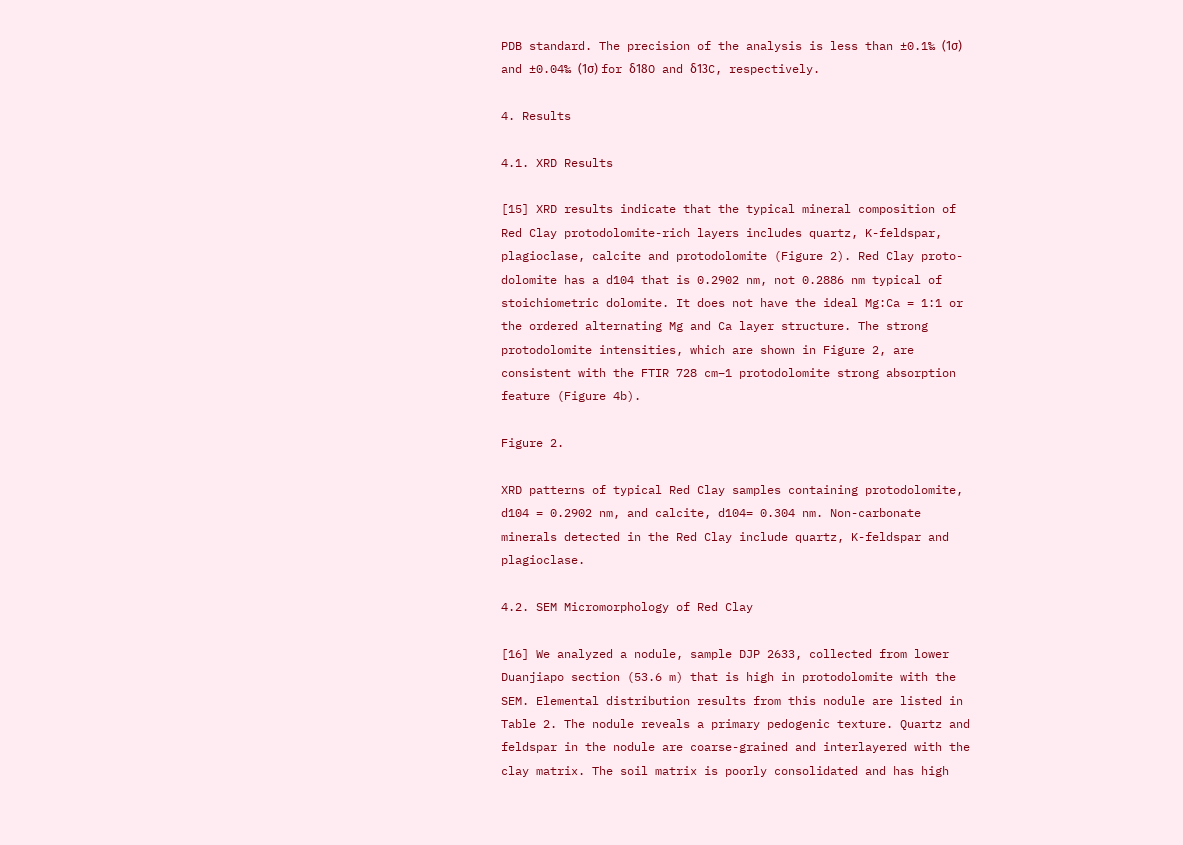PDB standard. The precision of the analysis is less than ±0.1‰ (1σ) and ±0.04‰ (1σ) for δ18O and δ13C, respectively.

4. Results

4.1. XRD Results

[15] XRD results indicate that the typical mineral composition of Red Clay protodolomite-rich layers includes quartz, K-feldspar, plagioclase, calcite and protodolomite (Figure 2). Red Clay proto-dolomite has a d104 that is 0.2902 nm, not 0.2886 nm typical of stoichiometric dolomite. It does not have the ideal Mg:Ca = 1:1 or the ordered alternating Mg and Ca layer structure. The strong protodolomite intensities, which are shown in Figure 2, are consistent with the FTIR 728 cm−1 protodolomite strong absorption feature (Figure 4b).

Figure 2.

XRD patterns of typical Red Clay samples containing protodolomite, d104 = 0.2902 nm, and calcite, d104= 0.304 nm. Non-carbonate minerals detected in the Red Clay include quartz, K-feldspar and plagioclase.

4.2. SEM Micromorphology of Red Clay

[16] We analyzed a nodule, sample DJP 2633, collected from lower Duanjiapo section (53.6 m) that is high in protodolomite with the SEM. Elemental distribution results from this nodule are listed in Table 2. The nodule reveals a primary pedogenic texture. Quartz and feldspar in the nodule are coarse-grained and interlayered with the clay matrix. The soil matrix is poorly consolidated and has high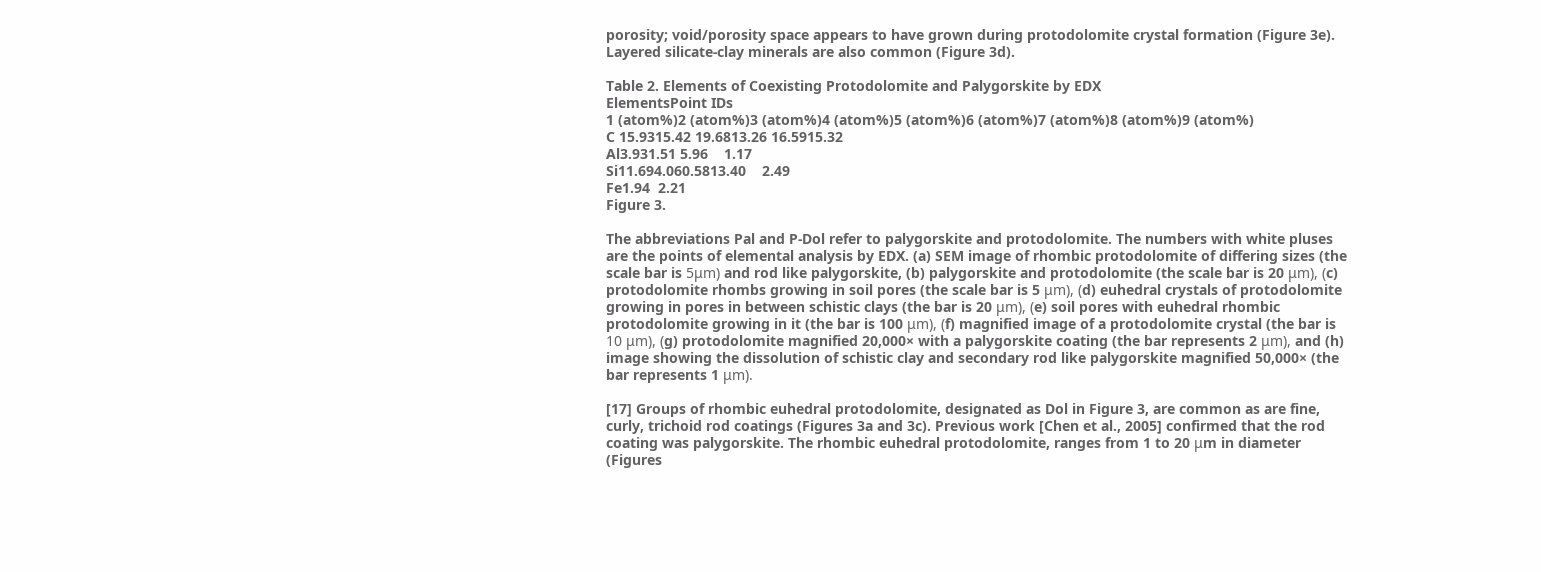porosity; void/porosity space appears to have grown during protodolomite crystal formation (Figure 3e). Layered silicate-clay minerals are also common (Figure 3d).

Table 2. Elements of Coexisting Protodolomite and Palygorskite by EDX
ElementsPoint IDs
1 (atom%)2 (atom%)3 (atom%)4 (atom%)5 (atom%)6 (atom%)7 (atom%)8 (atom%)9 (atom%)
C 15.9315.42 19.6813.26 16.5915.32
Al3.931.51 5.96    1.17
Si11.694.060.5813.40    2.49
Fe1.94  2.21
Figure 3.

The abbreviations Pal and P-Dol refer to palygorskite and protodolomite. The numbers with white pluses are the points of elemental analysis by EDX. (a) SEM image of rhombic protodolomite of differing sizes (the scale bar is 5μm) and rod like palygorskite, (b) palygorskite and protodolomite (the scale bar is 20 μm), (c) protodolomite rhombs growing in soil pores (the scale bar is 5 μm), (d) euhedral crystals of protodolomite growing in pores in between schistic clays (the bar is 20 μm), (e) soil pores with euhedral rhombic protodolomite growing in it (the bar is 100 μm), (f) magnified image of a protodolomite crystal (the bar is 10 μm), (g) protodolomite magnified 20,000× with a palygorskite coating (the bar represents 2 μm), and (h) image showing the dissolution of schistic clay and secondary rod like palygorskite magnified 50,000× (the bar represents 1 μm).

[17] Groups of rhombic euhedral protodolomite, designated as Dol in Figure 3, are common as are fine, curly, trichoid rod coatings (Figures 3a and 3c). Previous work [Chen et al., 2005] confirmed that the rod coating was palygorskite. The rhombic euhedral protodolomite, ranges from 1 to 20 μm in diameter (Figures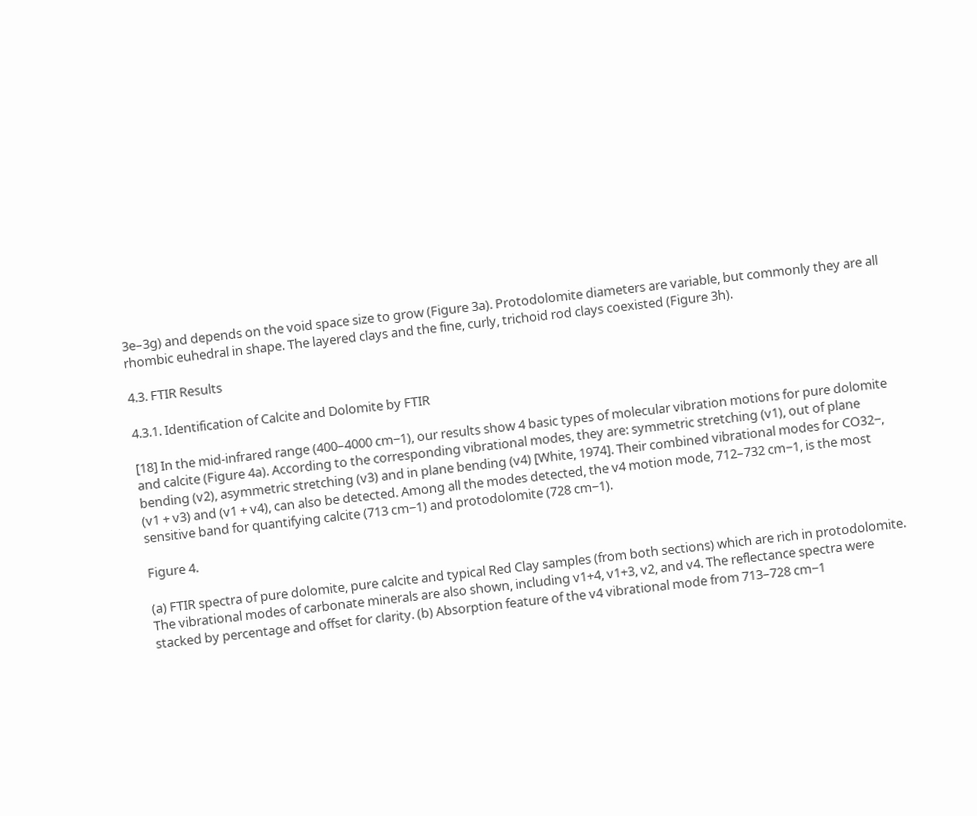3e–3g) and depends on the void space size to grow (Figure 3a). Protodolomite diameters are variable, but commonly they are all rhombic euhedral in shape. The layered clays and the fine, curly, trichoid rod clays coexisted (Figure 3h).

4.3. FTIR Results

4.3.1. Identification of Calcite and Dolomite by FTIR

[18] In the mid-infrared range (400–4000 cm−1), our results show 4 basic types of molecular vibration motions for pure dolomite and calcite (Figure 4a). According to the corresponding vibrational modes, they are: symmetric stretching (v1), out of plane bending (v2), asymmetric stretching (v3) and in plane bending (v4) [White, 1974]. Their combined vibrational modes for CO32−, (v1 + v3) and (v1 + v4), can also be detected. Among all the modes detected, the v4 motion mode, 712–732 cm−1, is the most sensitive band for quantifying calcite (713 cm−1) and protodolomite (728 cm−1).

Figure 4.

(a) FTIR spectra of pure dolomite, pure calcite and typical Red Clay samples (from both sections) which are rich in protodolomite. The vibrational modes of carbonate minerals are also shown, including v1+4, v1+3, v2, and v4. The reflectance spectra were stacked by percentage and offset for clarity. (b) Absorption feature of the v4 vibrational mode from 713–728 cm−1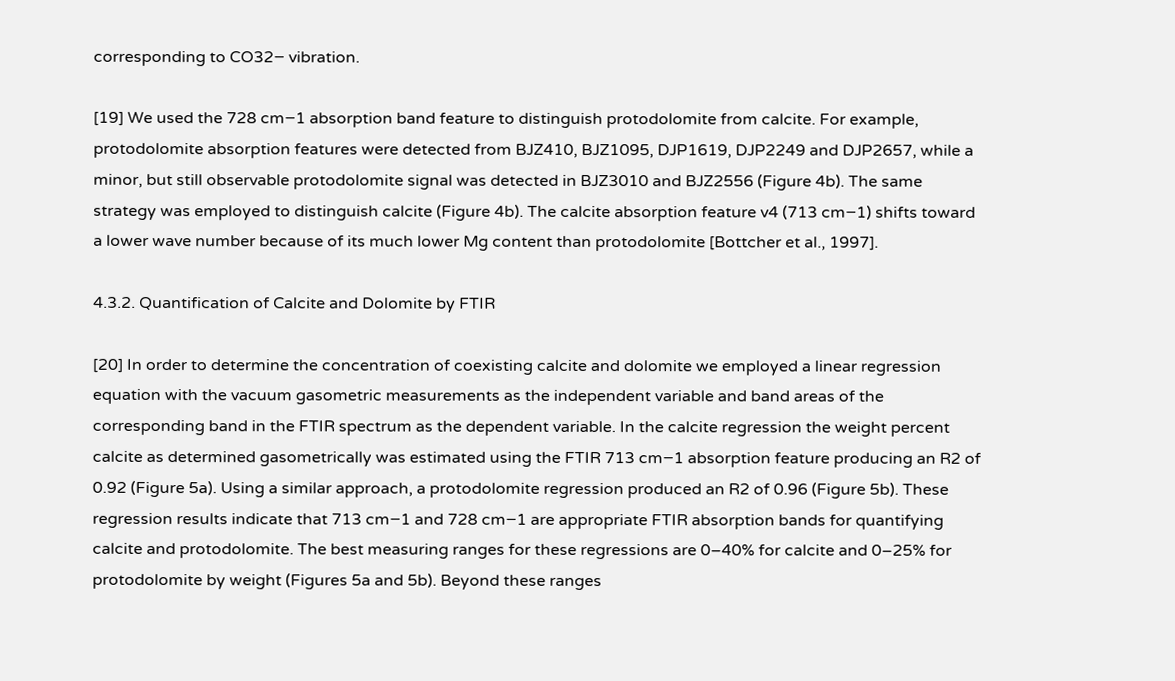corresponding to CO32− vibration.

[19] We used the 728 cm−1 absorption band feature to distinguish protodolomite from calcite. For example, protodolomite absorption features were detected from BJZ410, BJZ1095, DJP1619, DJP2249 and DJP2657, while a minor, but still observable protodolomite signal was detected in BJZ3010 and BJZ2556 (Figure 4b). The same strategy was employed to distinguish calcite (Figure 4b). The calcite absorption feature v4 (713 cm−1) shifts toward a lower wave number because of its much lower Mg content than protodolomite [Bottcher et al., 1997].

4.3.2. Quantification of Calcite and Dolomite by FTIR

[20] In order to determine the concentration of coexisting calcite and dolomite we employed a linear regression equation with the vacuum gasometric measurements as the independent variable and band areas of the corresponding band in the FTIR spectrum as the dependent variable. In the calcite regression the weight percent calcite as determined gasometrically was estimated using the FTIR 713 cm−1 absorption feature producing an R2 of 0.92 (Figure 5a). Using a similar approach, a protodolomite regression produced an R2 of 0.96 (Figure 5b). These regression results indicate that 713 cm−1 and 728 cm−1 are appropriate FTIR absorption bands for quantifying calcite and protodolomite. The best measuring ranges for these regressions are 0–40% for calcite and 0–25% for protodolomite by weight (Figures 5a and 5b). Beyond these ranges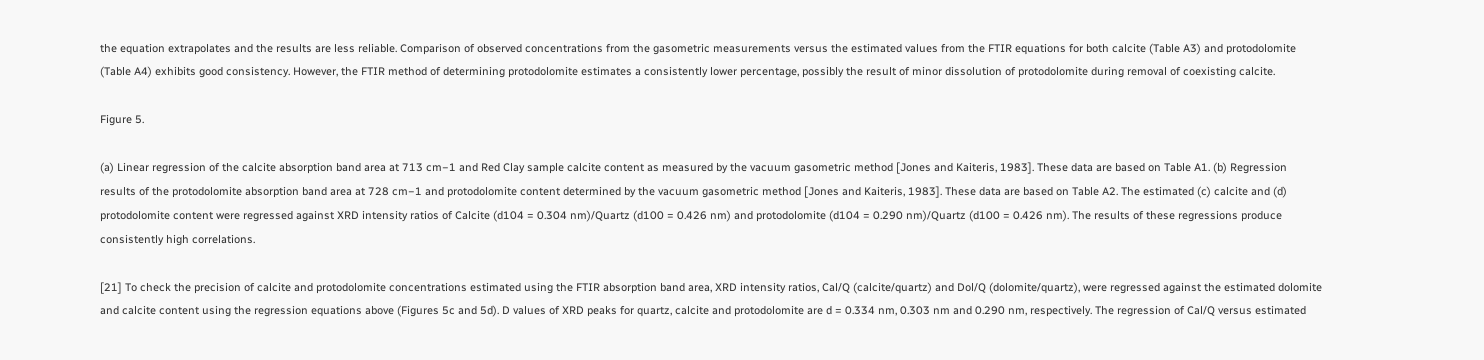the equation extrapolates and the results are less reliable. Comparison of observed concentrations from the gasometric measurements versus the estimated values from the FTIR equations for both calcite (Table A3) and protodolomite (Table A4) exhibits good consistency. However, the FTIR method of determining protodolomite estimates a consistently lower percentage, possibly the result of minor dissolution of protodolomite during removal of coexisting calcite.

Figure 5.

(a) Linear regression of the calcite absorption band area at 713 cm−1 and Red Clay sample calcite content as measured by the vacuum gasometric method [Jones and Kaiteris, 1983]. These data are based on Table A1. (b) Regression results of the protodolomite absorption band area at 728 cm−1 and protodolomite content determined by the vacuum gasometric method [Jones and Kaiteris, 1983]. These data are based on Table A2. The estimated (c) calcite and (d) protodolomite content were regressed against XRD intensity ratios of Calcite (d104 = 0.304 nm)/Quartz (d100 = 0.426 nm) and protodolomite (d104 = 0.290 nm)/Quartz (d100 = 0.426 nm). The results of these regressions produce consistently high correlations.

[21] To check the precision of calcite and protodolomite concentrations estimated using the FTIR absorption band area, XRD intensity ratios, Cal/Q (calcite/quartz) and Dol/Q (dolomite/quartz), were regressed against the estimated dolomite and calcite content using the regression equations above (Figures 5c and 5d). D values of XRD peaks for quartz, calcite and protodolomite are d = 0.334 nm, 0.303 nm and 0.290 nm, respectively. The regression of Cal/Q versus estimated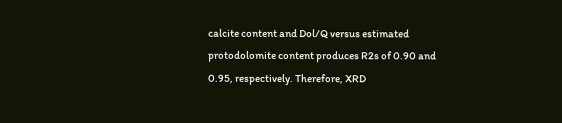calcite content and Dol/Q versus estimated protodolomite content produces R2s of 0.90 and 0.95, respectively. Therefore, XRD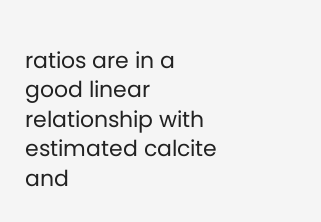ratios are in a good linear relationship with estimated calcite and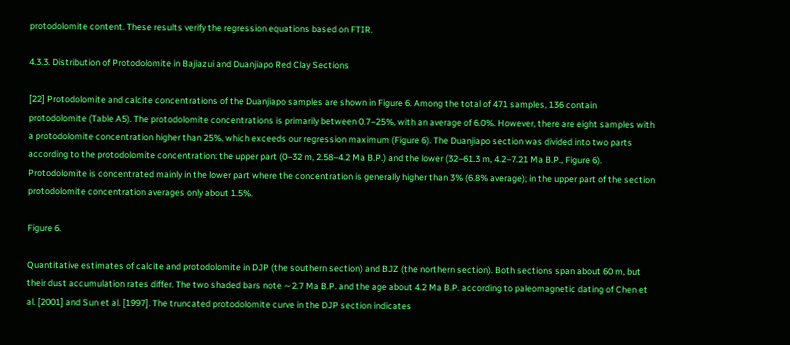protodolomite content. These results verify the regression equations based on FTIR.

4.3.3. Distribution of Protodolomite in Bajiazui and Duanjiapo Red Clay Sections

[22] Protodolomite and calcite concentrations of the Duanjiapo samples are shown in Figure 6. Among the total of 471 samples, 136 contain protodolomite (Table A5). The protodolomite concentrations is primarily between 0.7–25%, with an average of 6.0%. However, there are eight samples with a protodolomite concentration higher than 25%, which exceeds our regression maximum (Figure 6). The Duanjiapo section was divided into two parts according to the protodolomite concentration: the upper part (0–32 m, 2.58–4.2 Ma B.P.) and the lower (32–61.3 m, 4.2–7.21 Ma B.P., Figure 6). Protodolomite is concentrated mainly in the lower part where the concentration is generally higher than 3% (6.8% average); in the upper part of the section protodolomite concentration averages only about 1.5%.

Figure 6.

Quantitative estimates of calcite and protodolomite in DJP (the southern section) and BJZ (the northern section). Both sections span about 60 m, but their dust accumulation rates differ. The two shaded bars note ∼2.7 Ma B.P. and the age about 4.2 Ma B.P. according to paleomagnetic dating of Chen et al. [2001] and Sun et al. [1997]. The truncated protodolomite curve in the DJP section indicates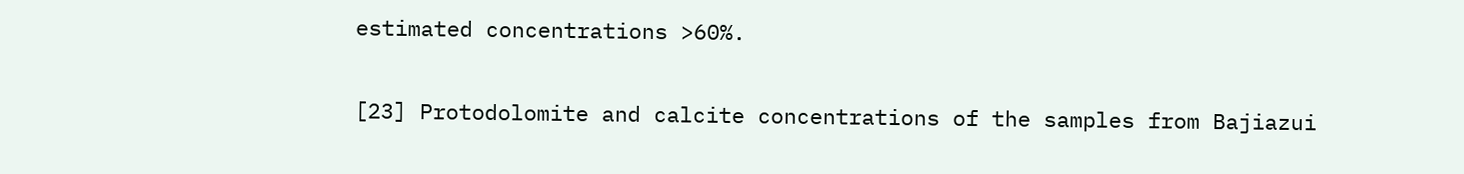estimated concentrations >60%.

[23] Protodolomite and calcite concentrations of the samples from Bajiazui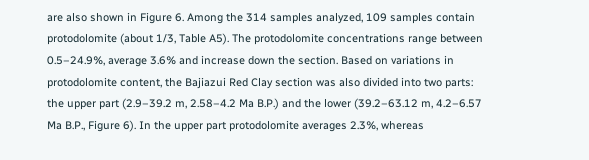are also shown in Figure 6. Among the 314 samples analyzed, 109 samples contain protodolomite (about 1/3, Table A5). The protodolomite concentrations range between 0.5–24.9%, average 3.6% and increase down the section. Based on variations in protodolomite content, the Bajiazui Red Clay section was also divided into two parts: the upper part (2.9–39.2 m, 2.58–4.2 Ma B.P.) and the lower (39.2–63.12 m, 4.2–6.57 Ma B.P., Figure 6). In the upper part protodolomite averages 2.3%, whereas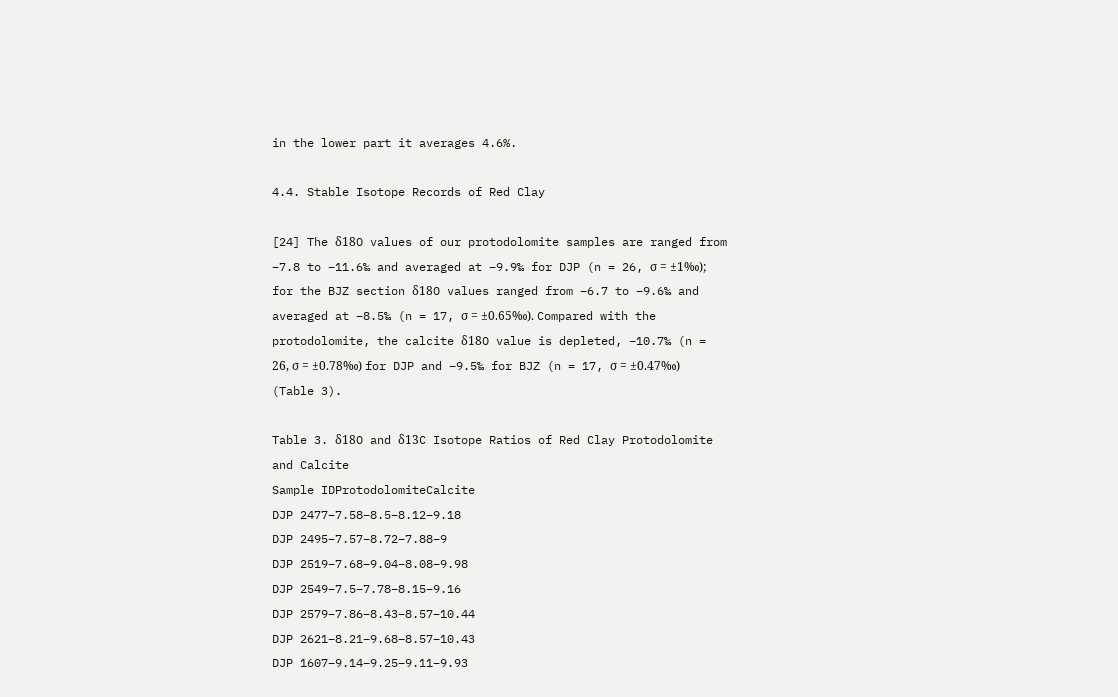in the lower part it averages 4.6%.

4.4. Stable Isotope Records of Red Clay

[24] The δ18O values of our protodolomite samples are ranged from −7.8 to −11.6‰ and averaged at −9.9‰ for DJP (n = 26, σ = ±1‰); for the BJZ section δ18O values ranged from −6.7 to −9.6‰ and averaged at −8.5‰ (n = 17, σ = ±0.65‰). Compared with the protodolomite, the calcite δ18O value is depleted, −10.7‰ (n = 26, σ = ±0.78‰) for DJP and −9.5‰ for BJZ (n = 17, σ = ±0.47‰) (Table 3).

Table 3. δ18O and δ13C Isotope Ratios of Red Clay Protodolomite and Calcite
Sample IDProtodolomiteCalcite
DJP 2477−7.58−8.5−8.12−9.18
DJP 2495−7.57−8.72−7.88−9
DJP 2519−7.68−9.04−8.08−9.98
DJP 2549−7.5−7.78−8.15−9.16
DJP 2579−7.86−8.43−8.57−10.44
DJP 2621−8.21−9.68−8.57−10.43
DJP 1607−9.14−9.25−9.11−9.93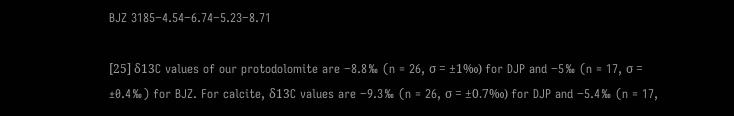BJZ 3185−4.54−6.74−5.23−8.71

[25] δ13C values of our protodolomite are −8.8‰ (n = 26, σ = ±1‰) for DJP and −5‰ (n = 17, σ = ±0.4‰) for BJZ. For calcite, δ13C values are −9.3‰ (n = 26, σ = ±0.7‰) for DJP and −5.4‰ (n = 17,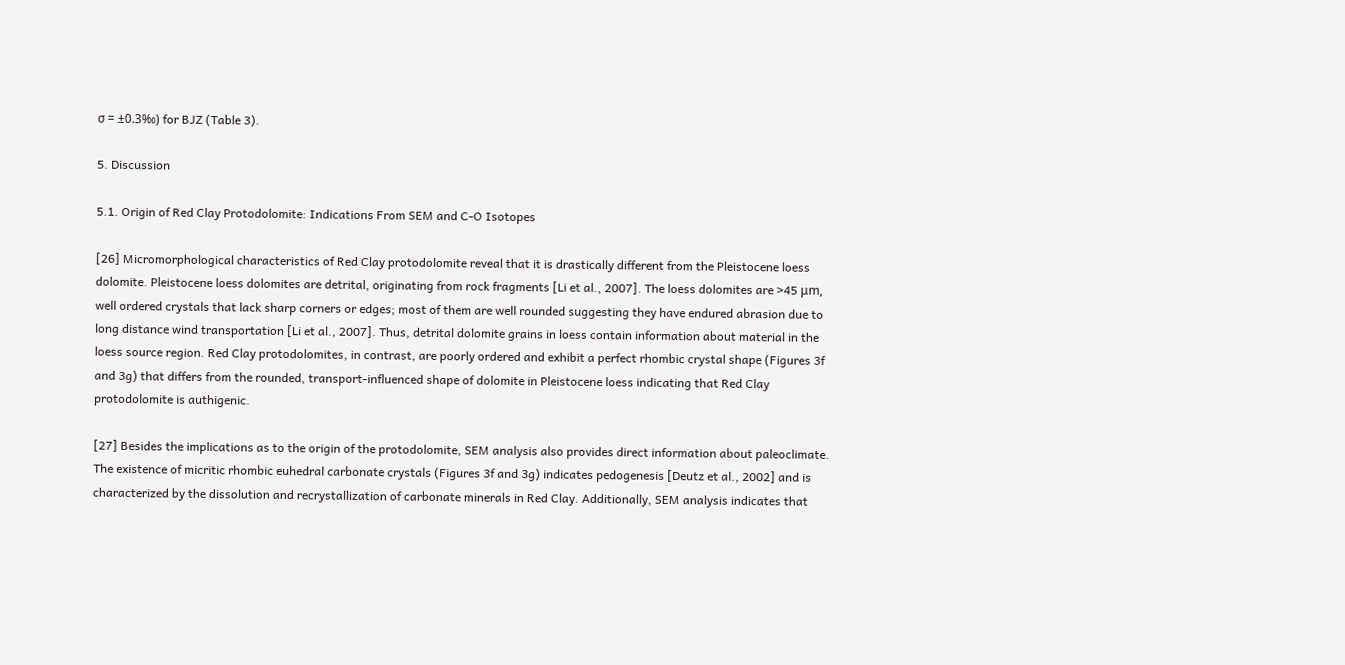σ = ±0.3‰) for BJZ (Table 3).

5. Discussion

5.1. Origin of Red Clay Protodolomite: Indications From SEM and C-O Isotopes

[26] Micromorphological characteristics of Red Clay protodolomite reveal that it is drastically different from the Pleistocene loess dolomite. Pleistocene loess dolomites are detrital, originating from rock fragments [Li et al., 2007]. The loess dolomites are >45 μm, well ordered crystals that lack sharp corners or edges; most of them are well rounded suggesting they have endured abrasion due to long distance wind transportation [Li et al., 2007]. Thus, detrital dolomite grains in loess contain information about material in the loess source region. Red Clay protodolomites, in contrast, are poorly ordered and exhibit a perfect rhombic crystal shape (Figures 3f and 3g) that differs from the rounded, transport-influenced shape of dolomite in Pleistocene loess indicating that Red Clay protodolomite is authigenic.

[27] Besides the implications as to the origin of the protodolomite, SEM analysis also provides direct information about paleoclimate. The existence of micritic rhombic euhedral carbonate crystals (Figures 3f and 3g) indicates pedogenesis [Deutz et al., 2002] and is characterized by the dissolution and recrystallization of carbonate minerals in Red Clay. Additionally, SEM analysis indicates that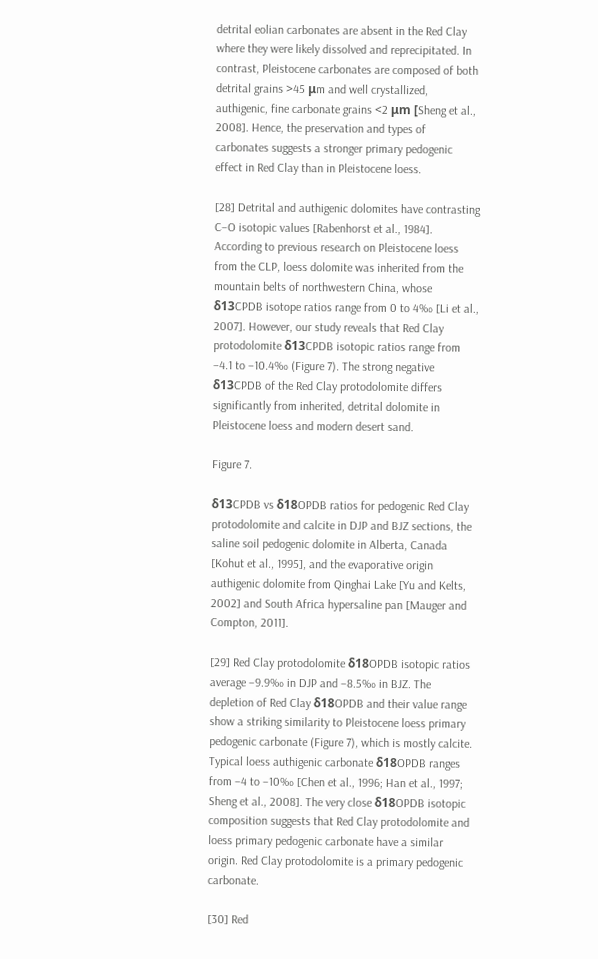detrital eolian carbonates are absent in the Red Clay where they were likely dissolved and reprecipitated. In contrast, Pleistocene carbonates are composed of both detrital grains >45 μm and well crystallized, authigenic, fine carbonate grains <2 μm [Sheng et al., 2008]. Hence, the preservation and types of carbonates suggests a stronger primary pedogenic effect in Red Clay than in Pleistocene loess.

[28] Detrital and authigenic dolomites have contrasting C–O isotopic values [Rabenhorst et al., 1984]. According to previous research on Pleistocene loess from the CLP, loess dolomite was inherited from the mountain belts of northwestern China, whose δ13CPDB isotope ratios range from 0 to 4‰ [Li et al., 2007]. However, our study reveals that Red Clay protodolomite δ13CPDB isotopic ratios range from −4.1 to −10.4‰ (Figure 7). The strong negative δ13CPDB of the Red Clay protodolomite differs significantly from inherited, detrital dolomite in Pleistocene loess and modern desert sand.

Figure 7.

δ13CPDB vs δ18OPDB ratios for pedogenic Red Clay protodolomite and calcite in DJP and BJZ sections, the saline soil pedogenic dolomite in Alberta, Canada [Kohut et al., 1995], and the evaporative origin authigenic dolomite from Qinghai Lake [Yu and Kelts, 2002] and South Africa hypersaline pan [Mauger and Compton, 2011].

[29] Red Clay protodolomite δ18OPDB isotopic ratios average −9.9‰ in DJP and −8.5‰ in BJZ. The depletion of Red Clay δ18OPDB and their value range show a striking similarity to Pleistocene loess primary pedogenic carbonate (Figure 7), which is mostly calcite. Typical loess authigenic carbonate δ18OPDB ranges from −4 to −10‰ [Chen et al., 1996; Han et al., 1997; Sheng et al., 2008]. The very close δ18OPDB isotopic composition suggests that Red Clay protodolomite and loess primary pedogenic carbonate have a similar origin. Red Clay protodolomite is a primary pedogenic carbonate.

[30] Red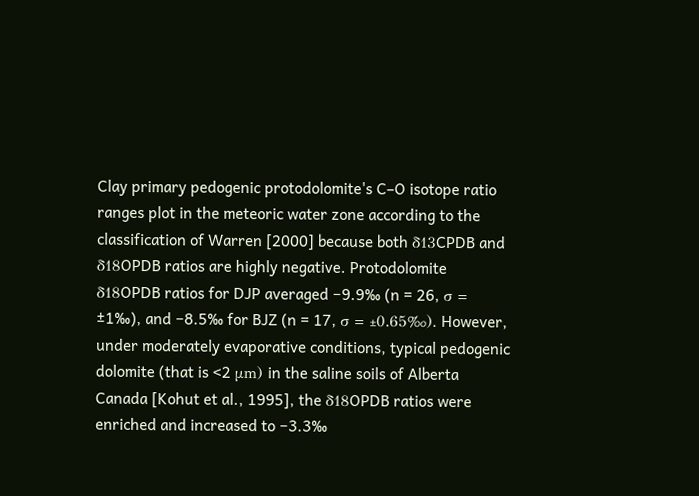Clay primary pedogenic protodolomite's C–O isotope ratio ranges plot in the meteoric water zone according to the classification of Warren [2000] because both δ13CPDB and δ18OPDB ratios are highly negative. Protodolomite δ18OPDB ratios for DJP averaged −9.9‰ (n = 26, σ = ±1‰), and −8.5‰ for BJZ (n = 17, σ = ±0.65‰). However, under moderately evaporative conditions, typical pedogenic dolomite (that is <2 μm) in the saline soils of Alberta Canada [Kohut et al., 1995], the δ18OPDB ratios were enriched and increased to −3.3‰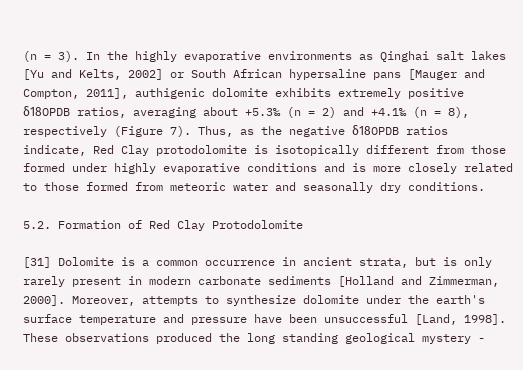(n = 3). In the highly evaporative environments as Qinghai salt lakes [Yu and Kelts, 2002] or South African hypersaline pans [Mauger and Compton, 2011], authigenic dolomite exhibits extremely positive δ18OPDB ratios, averaging about +5.3‰ (n = 2) and +4.1‰ (n = 8), respectively (Figure 7). Thus, as the negative δ18OPDB ratios indicate, Red Clay protodolomite is isotopically different from those formed under highly evaporative conditions and is more closely related to those formed from meteoric water and seasonally dry conditions.

5.2. Formation of Red Clay Protodolomite

[31] Dolomite is a common occurrence in ancient strata, but is only rarely present in modern carbonate sediments [Holland and Zimmerman, 2000]. Moreover, attempts to synthesize dolomite under the earth's surface temperature and pressure have been unsuccessful [Land, 1998]. These observations produced the long standing geological mystery -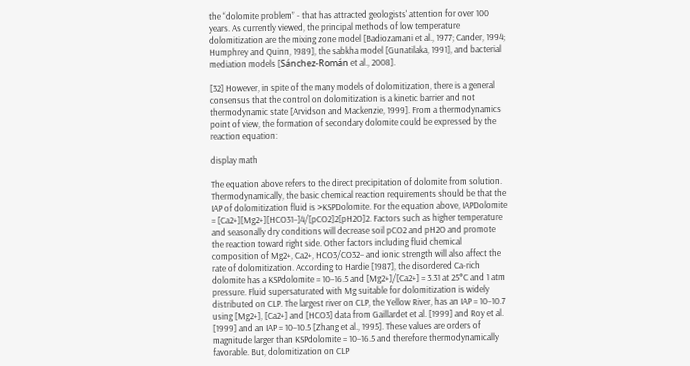the “dolomite problem” - that has attracted geologists' attention for over 100 years. As currently viewed, the principal methods of low temperature dolomitization are the mixing zone model [Badiozamani et al., 1977; Cander, 1994; Humphrey and Quinn, 1989], the sabkha model [Gunatilaka, 1991], and bacterial mediation models [Sánchez-Román et al., 2008].

[32] However, in spite of the many models of dolomitization, there is a general consensus that the control on dolomitization is a kinetic barrier and not thermodynamic state [Arvidson and Mackenzie, 1999]. From a thermodynamics point of view, the formation of secondary dolomite could be expressed by the reaction equation:

display math

The equation above refers to the direct precipitation of dolomite from solution. Thermodynamically, the basic chemical reaction requirements should be that the IAP of dolomitization fluid is >KSPDolomite. For the equation above, IAPDolomite = [Ca2+][Mg2+][HCO31−]4/[pCO2]2[pH2O]2. Factors such as higher temperature and seasonally dry conditions will decrease soil pCO2 and pH2O and promote the reaction toward right side. Other factors including fluid chemical composition of Mg2+, Ca2+, HCO3/CO32− and ionic strength will also affect the rate of dolomitization. According to Hardie [1987], the disordered Ca-rich dolomite has a KSPdolomite = 10−16.5 and [Mg2+]/[Ca2+] = 3.31 at 25°C and 1 atm pressure. Fluid supersaturated with Mg suitable for dolomitization is widely distributed on CLP. The largest river on CLP, the Yellow River, has an IAP = 10−10.7 using [Mg2+], [Ca2+] and [HCO3] data from Gaillardet et al. [1999] and Roy et al. [1999] and an IAP = 10−10.5 [Zhang et al., 1995]. These values are orders of magnitude larger than KSPdolomite = 10−16.5 and therefore thermodynamically favorable. But, dolomitization on CLP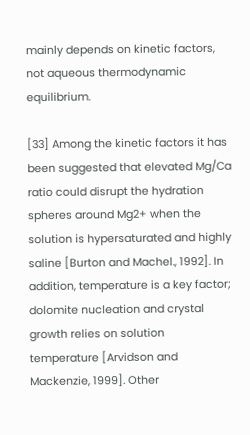mainly depends on kinetic factors, not aqueous thermodynamic equilibrium.

[33] Among the kinetic factors it has been suggested that elevated Mg/Ca ratio could disrupt the hydration spheres around Mg2+ when the solution is hypersaturated and highly saline [Burton and Machel., 1992]. In addition, temperature is a key factor; dolomite nucleation and crystal growth relies on solution temperature [Arvidson and Mackenzie, 1999]. Other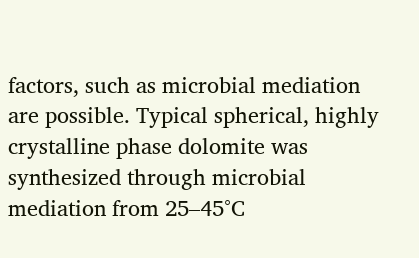factors, such as microbial mediation are possible. Typical spherical, highly crystalline phase dolomite was synthesized through microbial mediation from 25–45°C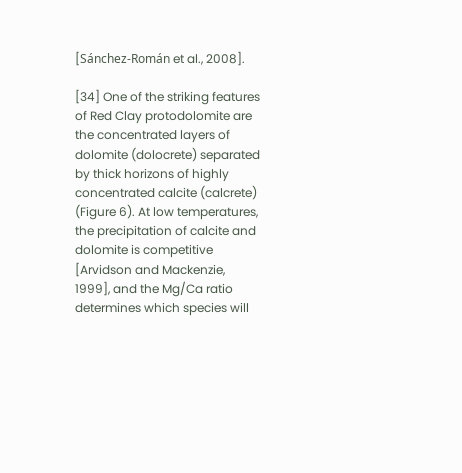[Sánchez-Román et al., 2008].

[34] One of the striking features of Red Clay protodolomite are the concentrated layers of dolomite (dolocrete) separated by thick horizons of highly concentrated calcite (calcrete) (Figure 6). At low temperatures, the precipitation of calcite and dolomite is competitive [Arvidson and Mackenzie, 1999], and the Mg/Ca ratio determines which species will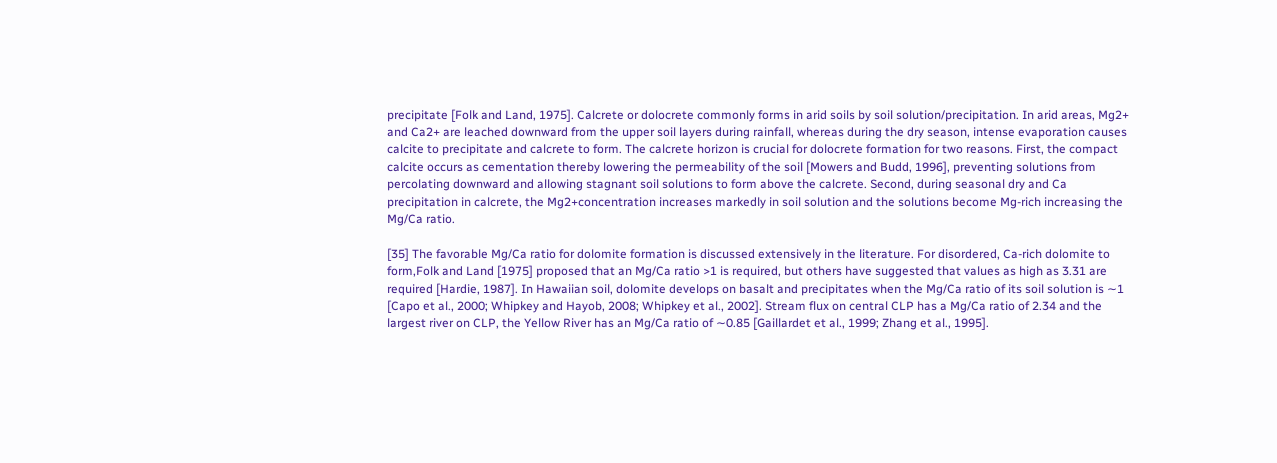precipitate [Folk and Land, 1975]. Calcrete or dolocrete commonly forms in arid soils by soil solution/precipitation. In arid areas, Mg2+ and Ca2+ are leached downward from the upper soil layers during rainfall, whereas during the dry season, intense evaporation causes calcite to precipitate and calcrete to form. The calcrete horizon is crucial for dolocrete formation for two reasons. First, the compact calcite occurs as cementation thereby lowering the permeability of the soil [Mowers and Budd, 1996], preventing solutions from percolating downward and allowing stagnant soil solutions to form above the calcrete. Second, during seasonal dry and Ca precipitation in calcrete, the Mg2+concentration increases markedly in soil solution and the solutions become Mg-rich increasing the Mg/Ca ratio.

[35] The favorable Mg/Ca ratio for dolomite formation is discussed extensively in the literature. For disordered, Ca-rich dolomite to form,Folk and Land [1975] proposed that an Mg/Ca ratio >1 is required, but others have suggested that values as high as 3.31 are required [Hardie, 1987]. In Hawaiian soil, dolomite develops on basalt and precipitates when the Mg/Ca ratio of its soil solution is ∼1 [Capo et al., 2000; Whipkey and Hayob, 2008; Whipkey et al., 2002]. Stream flux on central CLP has a Mg/Ca ratio of 2.34 and the largest river on CLP, the Yellow River has an Mg/Ca ratio of ∼0.85 [Gaillardet et al., 1999; Zhang et al., 1995].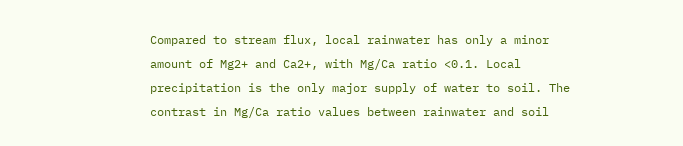Compared to stream flux, local rainwater has only a minor amount of Mg2+ and Ca2+, with Mg/Ca ratio <0.1. Local precipitation is the only major supply of water to soil. The contrast in Mg/Ca ratio values between rainwater and soil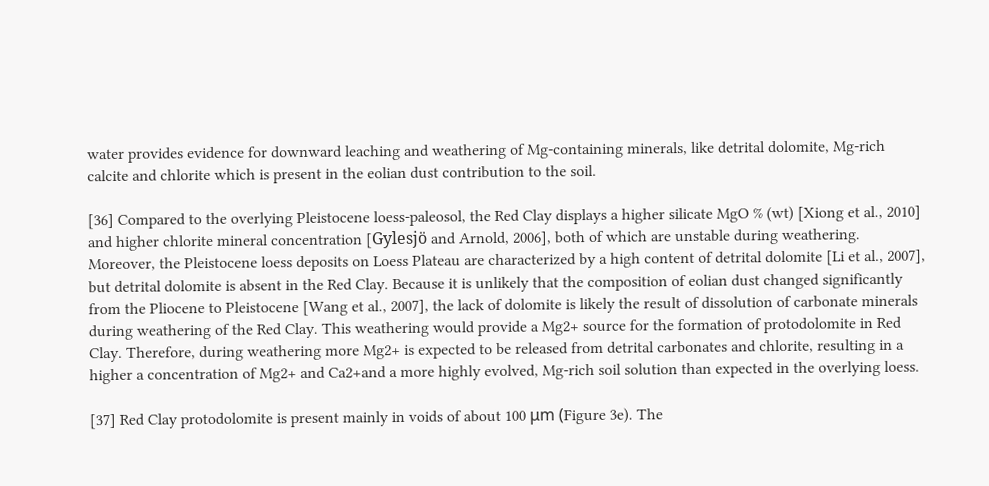water provides evidence for downward leaching and weathering of Mg-containing minerals, like detrital dolomite, Mg-rich calcite and chlorite which is present in the eolian dust contribution to the soil.

[36] Compared to the overlying Pleistocene loess-paleosol, the Red Clay displays a higher silicate MgO % (wt) [Xiong et al., 2010] and higher chlorite mineral concentration [Gylesjö and Arnold, 2006], both of which are unstable during weathering. Moreover, the Pleistocene loess deposits on Loess Plateau are characterized by a high content of detrital dolomite [Li et al., 2007], but detrital dolomite is absent in the Red Clay. Because it is unlikely that the composition of eolian dust changed significantly from the Pliocene to Pleistocene [Wang et al., 2007], the lack of dolomite is likely the result of dissolution of carbonate minerals during weathering of the Red Clay. This weathering would provide a Mg2+ source for the formation of protodolomite in Red Clay. Therefore, during weathering more Mg2+ is expected to be released from detrital carbonates and chlorite, resulting in a higher a concentration of Mg2+ and Ca2+and a more highly evolved, Mg-rich soil solution than expected in the overlying loess.

[37] Red Clay protodolomite is present mainly in voids of about 100 μm (Figure 3e). The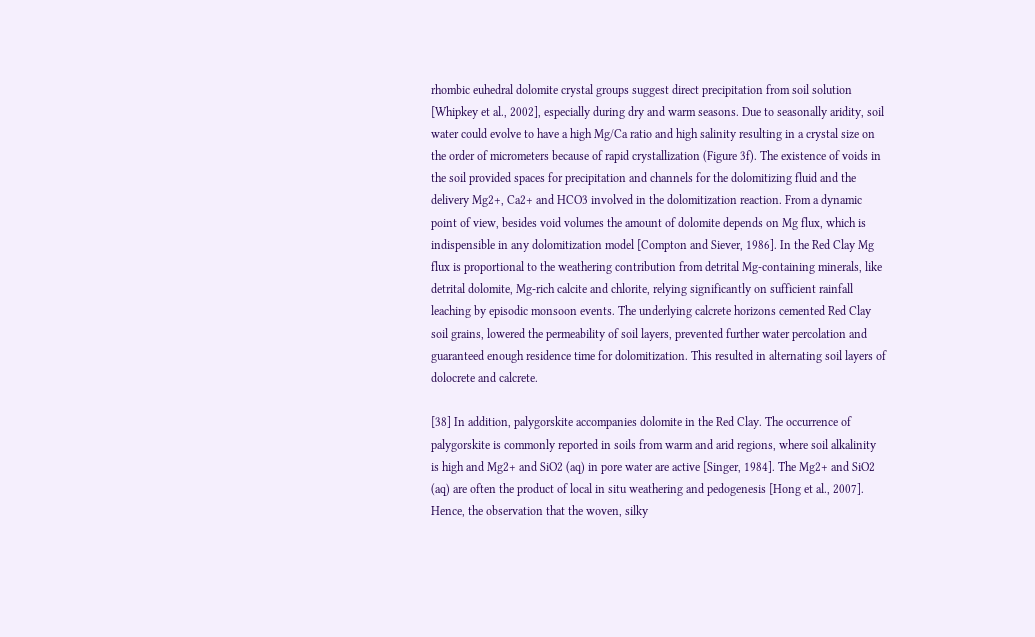rhombic euhedral dolomite crystal groups suggest direct precipitation from soil solution [Whipkey et al., 2002], especially during dry and warm seasons. Due to seasonally aridity, soil water could evolve to have a high Mg/Ca ratio and high salinity resulting in a crystal size on the order of micrometers because of rapid crystallization (Figure 3f). The existence of voids in the soil provided spaces for precipitation and channels for the dolomitizing fluid and the delivery Mg2+, Ca2+ and HCO3 involved in the dolomitization reaction. From a dynamic point of view, besides void volumes the amount of dolomite depends on Mg flux, which is indispensible in any dolomitization model [Compton and Siever, 1986]. In the Red Clay Mg flux is proportional to the weathering contribution from detrital Mg-containing minerals, like detrital dolomite, Mg-rich calcite and chlorite, relying significantly on sufficient rainfall leaching by episodic monsoon events. The underlying calcrete horizons cemented Red Clay soil grains, lowered the permeability of soil layers, prevented further water percolation and guaranteed enough residence time for dolomitization. This resulted in alternating soil layers of dolocrete and calcrete.

[38] In addition, palygorskite accompanies dolomite in the Red Clay. The occurrence of palygorskite is commonly reported in soils from warm and arid regions, where soil alkalinity is high and Mg2+ and SiO2 (aq) in pore water are active [Singer, 1984]. The Mg2+ and SiO2 (aq) are often the product of local in situ weathering and pedogenesis [Hong et al., 2007]. Hence, the observation that the woven, silky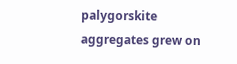palygorskite aggregates grew on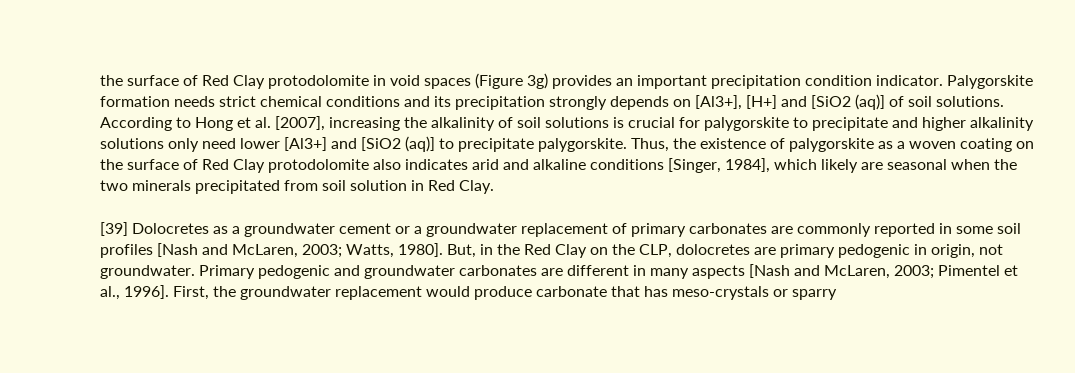the surface of Red Clay protodolomite in void spaces (Figure 3g) provides an important precipitation condition indicator. Palygorskite formation needs strict chemical conditions and its precipitation strongly depends on [Al3+], [H+] and [SiO2 (aq)] of soil solutions. According to Hong et al. [2007], increasing the alkalinity of soil solutions is crucial for palygorskite to precipitate and higher alkalinity solutions only need lower [Al3+] and [SiO2 (aq)] to precipitate palygorskite. Thus, the existence of palygorskite as a woven coating on the surface of Red Clay protodolomite also indicates arid and alkaline conditions [Singer, 1984], which likely are seasonal when the two minerals precipitated from soil solution in Red Clay.

[39] Dolocretes as a groundwater cement or a groundwater replacement of primary carbonates are commonly reported in some soil profiles [Nash and McLaren, 2003; Watts, 1980]. But, in the Red Clay on the CLP, dolocretes are primary pedogenic in origin, not groundwater. Primary pedogenic and groundwater carbonates are different in many aspects [Nash and McLaren, 2003; Pimentel et al., 1996]. First, the groundwater replacement would produce carbonate that has meso-crystals or sparry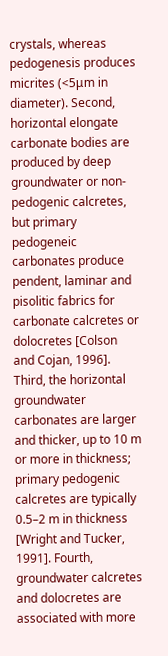crystals, whereas pedogenesis produces micrites (<5μm in diameter). Second, horizontal elongate carbonate bodies are produced by deep groundwater or non-pedogenic calcretes, but primary pedogeneic carbonates produce pendent, laminar and pisolitic fabrics for carbonate calcretes or dolocretes [Colson and Cojan, 1996]. Third, the horizontal groundwater carbonates are larger and thicker, up to 10 m or more in thickness; primary pedogenic calcretes are typically 0.5–2 m in thickness [Wright and Tucker, 1991]. Fourth, groundwater calcretes and dolocretes are associated with more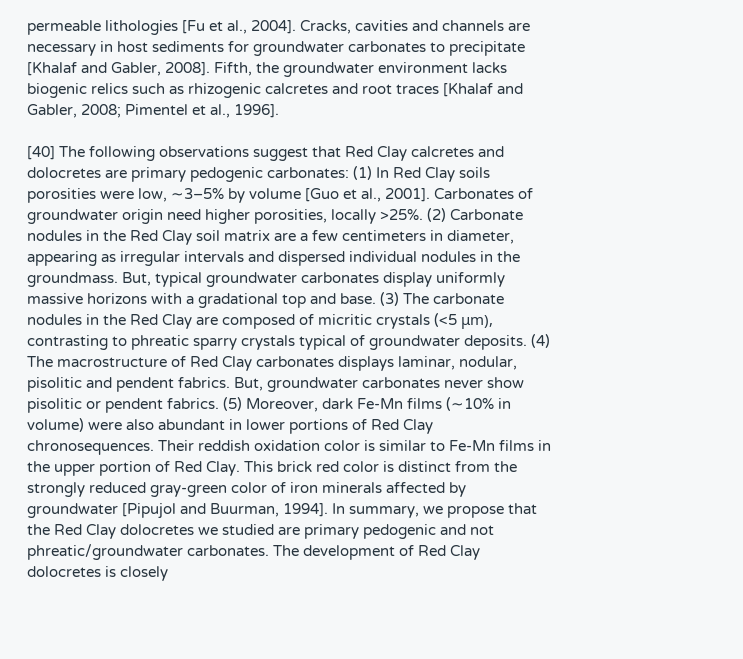permeable lithologies [Fu et al., 2004]. Cracks, cavities and channels are necessary in host sediments for groundwater carbonates to precipitate [Khalaf and Gabler, 2008]. Fifth, the groundwater environment lacks biogenic relics such as rhizogenic calcretes and root traces [Khalaf and Gabler, 2008; Pimentel et al., 1996].

[40] The following observations suggest that Red Clay calcretes and dolocretes are primary pedogenic carbonates: (1) In Red Clay soils porosities were low, ∼3–5% by volume [Guo et al., 2001]. Carbonates of groundwater origin need higher porosities, locally >25%. (2) Carbonate nodules in the Red Clay soil matrix are a few centimeters in diameter, appearing as irregular intervals and dispersed individual nodules in the groundmass. But, typical groundwater carbonates display uniformly massive horizons with a gradational top and base. (3) The carbonate nodules in the Red Clay are composed of micritic crystals (<5 μm), contrasting to phreatic sparry crystals typical of groundwater deposits. (4) The macrostructure of Red Clay carbonates displays laminar, nodular, pisolitic and pendent fabrics. But, groundwater carbonates never show pisolitic or pendent fabrics. (5) Moreover, dark Fe-Mn films (∼10% in volume) were also abundant in lower portions of Red Clay chronosequences. Their reddish oxidation color is similar to Fe-Mn films in the upper portion of Red Clay. This brick red color is distinct from the strongly reduced gray-green color of iron minerals affected by groundwater [Pipujol and Buurman, 1994]. In summary, we propose that the Red Clay dolocretes we studied are primary pedogenic and not phreatic/groundwater carbonates. The development of Red Clay dolocretes is closely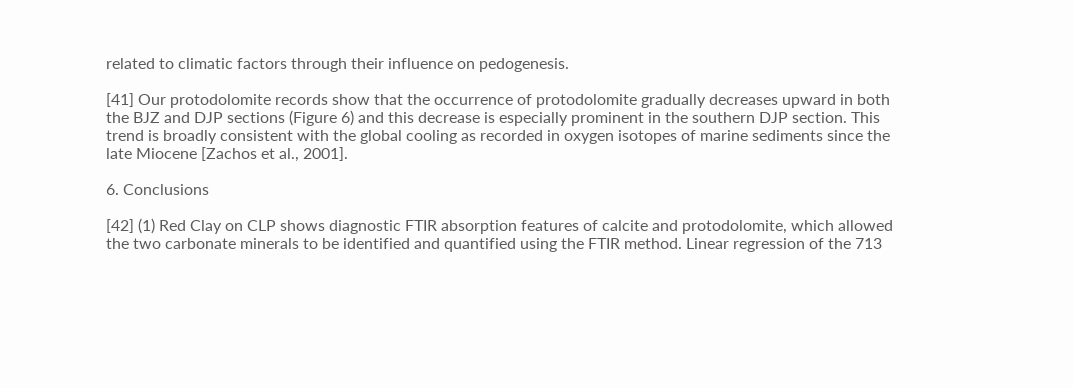related to climatic factors through their influence on pedogenesis.

[41] Our protodolomite records show that the occurrence of protodolomite gradually decreases upward in both the BJZ and DJP sections (Figure 6) and this decrease is especially prominent in the southern DJP section. This trend is broadly consistent with the global cooling as recorded in oxygen isotopes of marine sediments since the late Miocene [Zachos et al., 2001].

6. Conclusions

[42] (1) Red Clay on CLP shows diagnostic FTIR absorption features of calcite and protodolomite, which allowed the two carbonate minerals to be identified and quantified using the FTIR method. Linear regression of the 713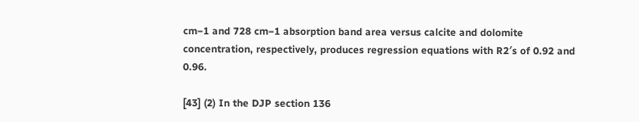cm−1 and 728 cm−1 absorption band area versus calcite and dolomite concentration, respectively, produces regression equations with R2′s of 0.92 and 0.96.

[43] (2) In the DJP section 136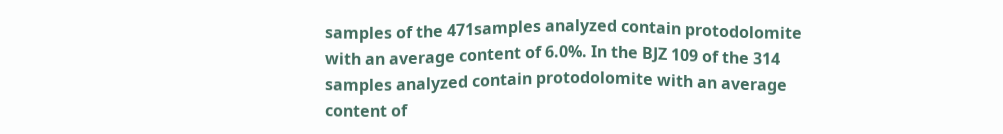samples of the 471samples analyzed contain protodolomite with an average content of 6.0%. In the BJZ 109 of the 314 samples analyzed contain protodolomite with an average content of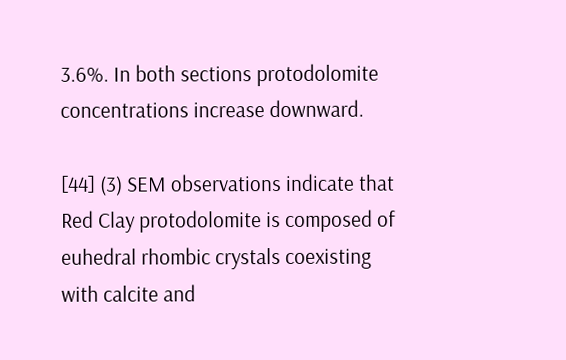3.6%. In both sections protodolomite concentrations increase downward.

[44] (3) SEM observations indicate that Red Clay protodolomite is composed of euhedral rhombic crystals coexisting with calcite and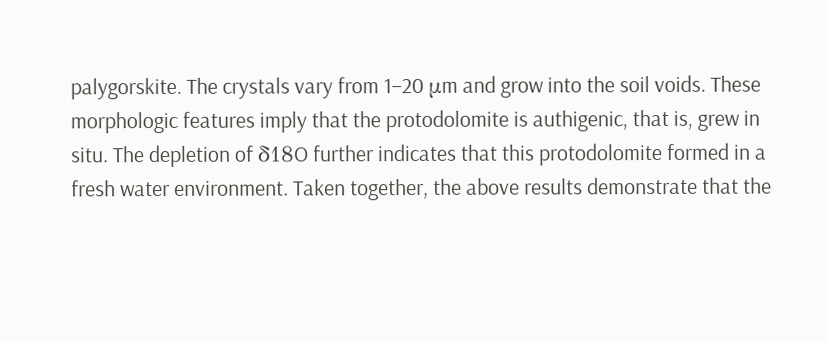palygorskite. The crystals vary from 1–20 μm and grow into the soil voids. These morphologic features imply that the protodolomite is authigenic, that is, grew in situ. The depletion of δ18O further indicates that this protodolomite formed in a fresh water environment. Taken together, the above results demonstrate that the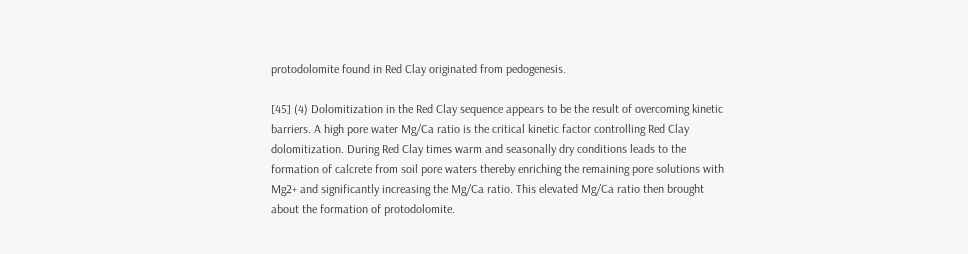protodolomite found in Red Clay originated from pedogenesis.

[45] (4) Dolomitization in the Red Clay sequence appears to be the result of overcoming kinetic barriers. A high pore water Mg/Ca ratio is the critical kinetic factor controlling Red Clay dolomitization. During Red Clay times warm and seasonally dry conditions leads to the formation of calcrete from soil pore waters thereby enriching the remaining pore solutions with Mg2+ and significantly increasing the Mg/Ca ratio. This elevated Mg/Ca ratio then brought about the formation of protodolomite.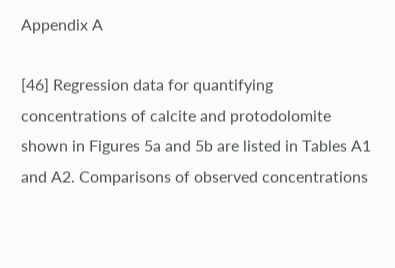Appendix A

[46] Regression data for quantifying concentrations of calcite and protodolomite shown in Figures 5a and 5b are listed in Tables A1 and A2. Comparisons of observed concentrations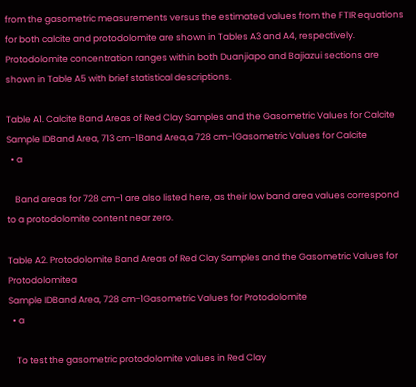from the gasometric measurements versus the estimated values from the FTIR equations for both calcite and protodolomite are shown in Tables A3 and A4, respectively. Protodolomite concentration ranges within both Duanjiapo and Bajiazui sections are shown in Table A5 with brief statistical descriptions.

Table A1. Calcite Band Areas of Red Clay Samples and the Gasometric Values for Calcite
Sample IDBand Area, 713 cm−1Band Area,a 728 cm−1Gasometric Values for Calcite
  • a

    Band areas for 728 cm−1 are also listed here, as their low band area values correspond to a protodolomite content near zero.

Table A2. Protodolomite Band Areas of Red Clay Samples and the Gasometric Values for Protodolomitea
Sample IDBand Area, 728 cm−1Gasometric Values for Protodolomite
  • a

    To test the gasometric protodolomite values in Red Clay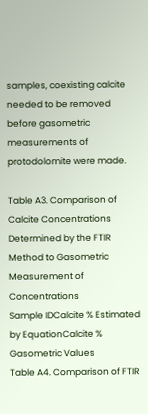samples, coexisting calcite needed to be removed before gasometric measurements of protodolomite were made.

Table A3. Comparison of Calcite Concentrations Determined by the FTIR Method to Gasometric Measurement of Concentrations
Sample IDCalcite % Estimated by EquationCalcite % Gasometric Values
Table A4. Comparison of FTIR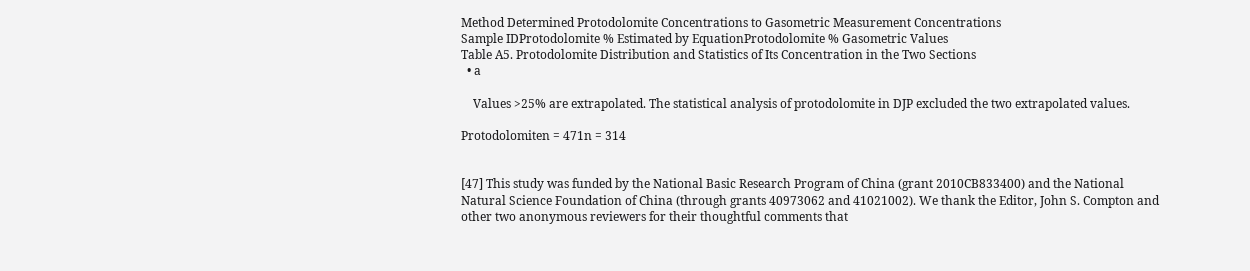Method Determined Protodolomite Concentrations to Gasometric Measurement Concentrations
Sample IDProtodolomite % Estimated by EquationProtodolomite % Gasometric Values
Table A5. Protodolomite Distribution and Statistics of Its Concentration in the Two Sections
  • a

    Values >25% are extrapolated. The statistical analysis of protodolomite in DJP excluded the two extrapolated values.

Protodolomiten = 471n = 314


[47] This study was funded by the National Basic Research Program of China (grant 2010CB833400) and the National Natural Science Foundation of China (through grants 40973062 and 41021002). We thank the Editor, John S. Compton and other two anonymous reviewers for their thoughtful comments that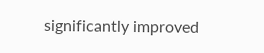significantly improved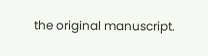the original manuscript.